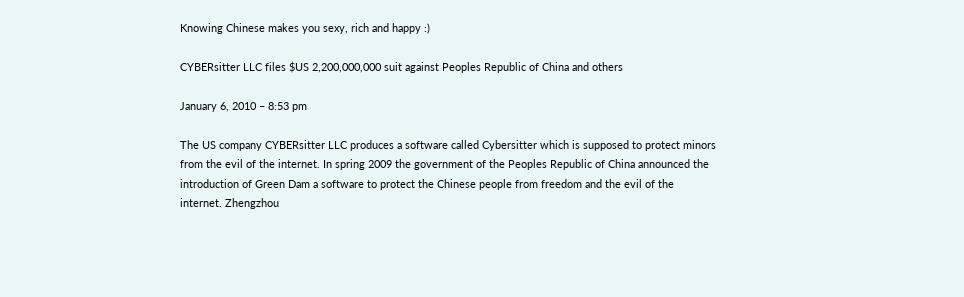Knowing Chinese makes you sexy, rich and happy :)

CYBERsitter LLC files $US 2,200,000,000 suit against Peoples Republic of China and others

January 6, 2010 – 8:53 pm

The US company CYBERsitter LLC produces a software called Cybersitter which is supposed to protect minors from the evil of the internet. In spring 2009 the government of the Peoples Republic of China announced the introduction of Green Dam a software to protect the Chinese people from freedom and the evil of the internet. Zhengzhou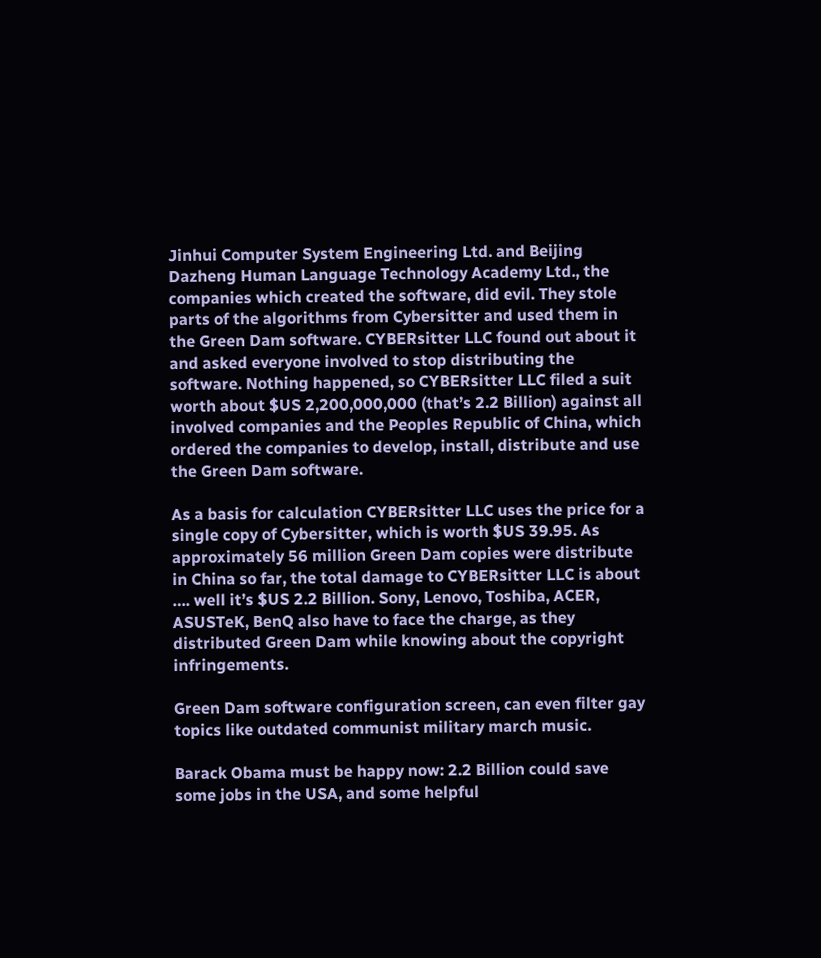Jinhui Computer System Engineering Ltd. and Beijing Dazheng Human Language Technology Academy Ltd., the companies which created the software, did evil. They stole parts of the algorithms from Cybersitter and used them in the Green Dam software. CYBERsitter LLC found out about it and asked everyone involved to stop distributing the software. Nothing happened, so CYBERsitter LLC filed a suit worth about $US 2,200,000,000 (that’s 2.2 Billion) against all involved companies and the Peoples Republic of China, which ordered the companies to develop, install, distribute and use the Green Dam software.

As a basis for calculation CYBERsitter LLC uses the price for a single copy of Cybersitter, which is worth $US 39.95. As approximately 56 million Green Dam copies were distribute in China so far, the total damage to CYBERsitter LLC is about …. well it’s $US 2.2 Billion. Sony, Lenovo, Toshiba, ACER, ASUSTeK, BenQ also have to face the charge, as they distributed Green Dam while knowing about the copyright infringements.

Green Dam software configuration screen, can even filter gay topics like outdated communist military march music.

Barack Obama must be happy now: 2.2 Billion could save some jobs in the USA, and some helpful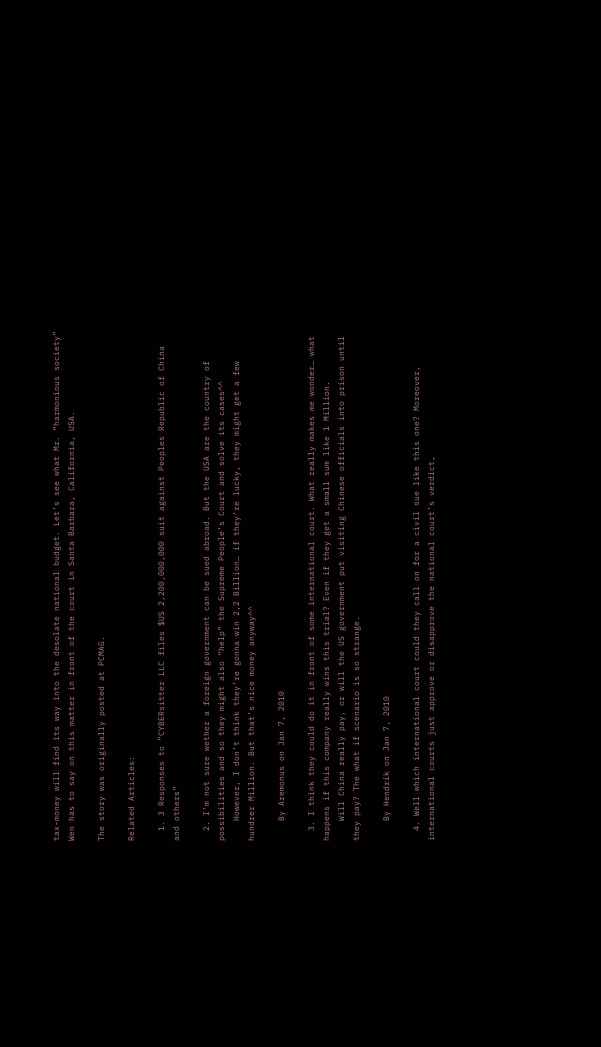tax-money will find its way into the desolate national budget. Let’s see what Mr. “harmonious society” Wen has to say on this matter in front of the court in Santa Barbara, California, USA.

The story was originally posted at PCMAG.

Related Articles:

  1. 3 Responses to “CYBERsitter LLC files $US 2,200,000,000 suit against Peoples Republic of China and others”

  2. I’m not sure wether a foreign government can be sued abroad. But the USA are the country of possibilities and so they might also “help” the Supreme People’s Court and solve its cases^^
    However, I don’t think they’re gonna win 2,2 Billion… if they’re lucky, they might get a few hundrer Million. But that’s nice money anyway^^

    By Aremonus on Jan 7, 2010

  3. I think they could do it in front of some international court. What really makes me wonder… what happens if this company really wins this trial? Even if they get a small sum like 1 Million.
    Will China really pay, or will the US government put visiting Chinese officials into prison until they pay? The what if scenario is so strange.

    By Hendrik on Jan 7, 2010

  4. Well which international court could they call on for a civil sue like this one? Moreover, international courts just approve or disapprove the national court’s verdict,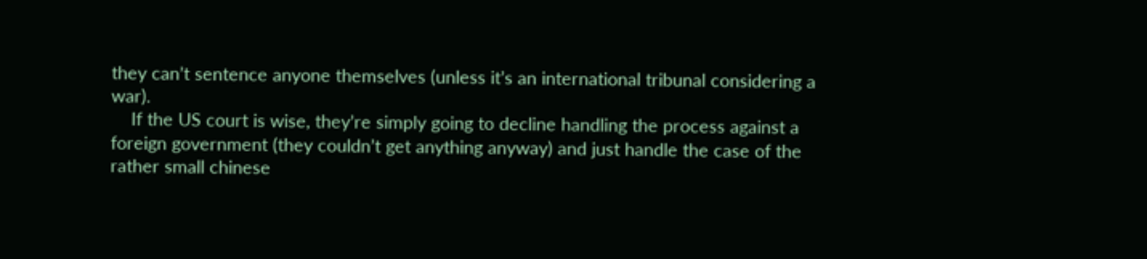they can’t sentence anyone themselves (unless it’s an international tribunal considering a war).
    If the US court is wise, they’re simply going to decline handling the process against a foreign government (they couldn’t get anything anyway) and just handle the case of the rather small chinese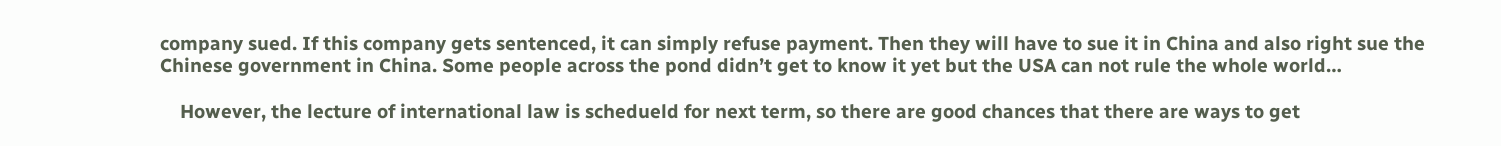company sued. If this company gets sentenced, it can simply refuse payment. Then they will have to sue it in China and also right sue the Chinese government in China. Some people across the pond didn’t get to know it yet but the USA can not rule the whole world…

    However, the lecture of international law is schedueld for next term, so there are good chances that there are ways to get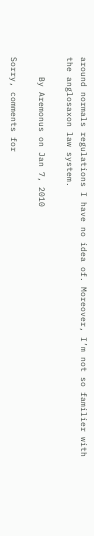around normals regulations I have no idea of. Moreover, I’m not so familier with the anglosaxon law system.

    By Aremonus on Jan 7, 2010

Sorry, comments for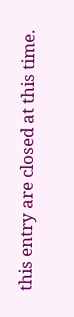this entry are closed at this time.